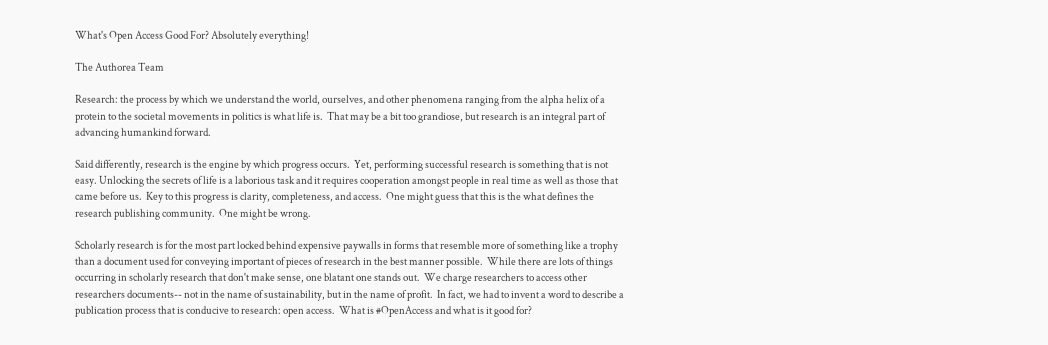What's Open Access Good For? Absolutely everything!

The Authorea Team

Research: the process by which we understand the world, ourselves, and other phenomena ranging from the alpha helix of a protein to the societal movements in politics is what life is.  That may be a bit too grandiose, but research is an integral part of advancing humankind forward.

Said differently, research is the engine by which progress occurs.  Yet, performing successful research is something that is not easy. Unlocking the secrets of life is a laborious task and it requires cooperation amongst people in real time as well as those that came before us.  Key to this progress is clarity, completeness, and access.  One might guess that this is the what defines the research publishing community.  One might be wrong.

Scholarly research is for the most part locked behind expensive paywalls in forms that resemble more of something like a trophy than a document used for conveying important of pieces of research in the best manner possible.  While there are lots of things occurring in scholarly research that don't make sense, one blatant one stands out.  We charge researchers to access other researchers documents-- not in the name of sustainability, but in the name of profit.  In fact, we had to invent a word to describe a publication process that is conducive to research: open access.  What is #OpenAccess and what is it good for?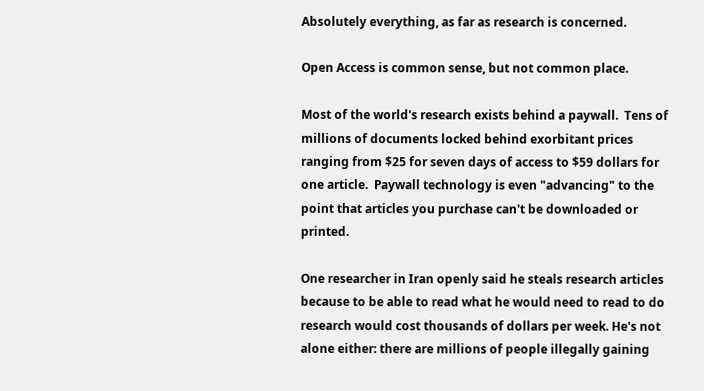Absolutely everything, as far as research is concerned.

Open Access is common sense, but not common place.

Most of the world's research exists behind a paywall.  Tens of millions of documents locked behind exorbitant prices ranging from $25 for seven days of access to $59 dollars for one article.  Paywall technology is even "advancing" to the point that articles you purchase can't be downloaded or printed.

One researcher in Iran openly said he steals research articles because to be able to read what he would need to read to do research would cost thousands of dollars per week. He's not alone either: there are millions of people illegally gaining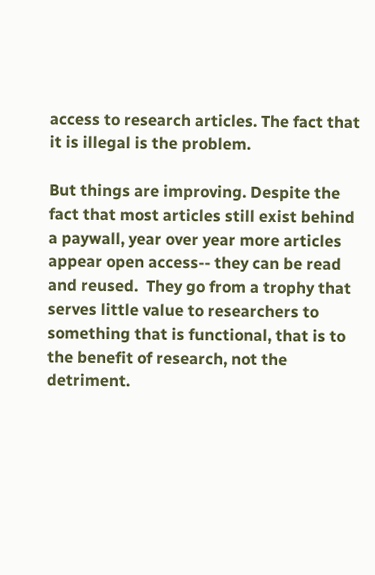access to research articles. The fact that it is illegal is the problem.

But things are improving. Despite the fact that most articles still exist behind a paywall, year over year more articles appear open access-- they can be read and reused.  They go from a trophy that serves little value to researchers to something that is functional, that is to the benefit of research, not the detriment.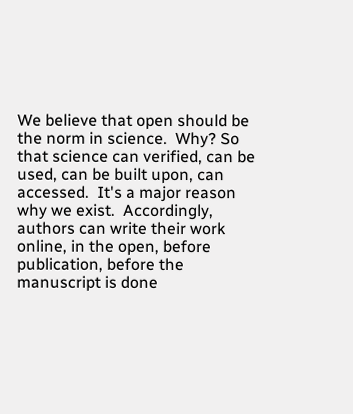We believe that open should be the norm in science.  Why? So that science can verified, can be used, can be built upon, can accessed.  It's a major reason why we exist.  Accordingly, authors can write their work online, in the open, before publication, before the manuscript is done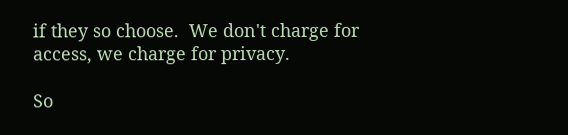if they so choose.  We don't charge for access, we charge for privacy.

So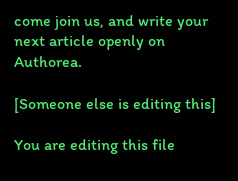come join us, and write your next article openly on Authorea.

[Someone else is editing this]

You are editing this file